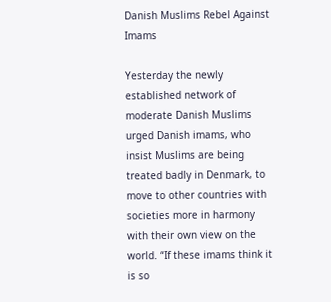Danish Muslims Rebel Against Imams

Yesterday the newly established network of moderate Danish Muslims urged Danish imams, who insist Muslims are being treated badly in Denmark, to move to other countries with societies more in harmony with their own view on the world. “If these imams think it is so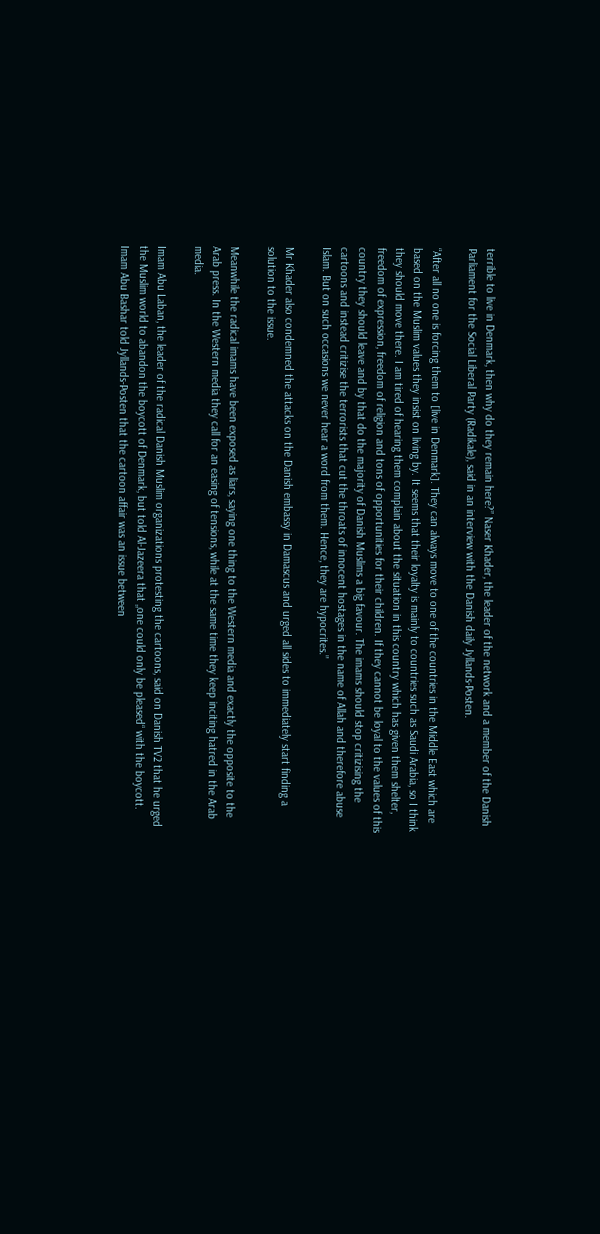terrible to live in Denmark, then why do they remain here?” Naser Khader, the leader of the network and a member of the Danish Parliament for the Social Liberal Party (Radikale), said in an interview with the Danish daily Jyllands-Posten.

“After all no one is forcing them to [live in Denmark]. They can always move to one of the countries in the Middle East which are based on the Muslim values they insist on living by. It seems that their loyalty is mainly to countries such as Saudi Arabia, so I think they should move there. I am tired of hearing them complain about the situation in this country which has given them shelter, freedom of expression, freedom of religion and tons of opportunities for their children. If they cannot be loyal to the values of this country they should leave and by that do the majority of Danish Muslims a big favour. The imams should stop critizising the cartoons and instead critizise the terrorists that cut the throats of innocent hostages in the name of Allah and therefore abuse Islam. But on such occasions we never hear a word from them. Hence, they are hypocrites.”

Mr Khader also condemned the attacks on the Danish embassy in Damascus and urged all sides to immediately start finding a solution to the issue.

Meanwhile the radical imams have been exposed as liars, saying one thing to the Western media and exactly the opposite to the Arab press. In the Western media they call for an easing of tensions, while at the same time they keep inciting hatred in the Arab media.

Imam Abu Laban, the leader of the radical Danish Muslim organizations protesting the cartoons, said on Danish TV2 that he urged the Muslim world to abandon the boycott of Denmark, but told Al-Jazeera that „one could only be pleased“ with the boycott. Imam Abu Bashar told Jyllands-Posten that the cartoon affair was an issue between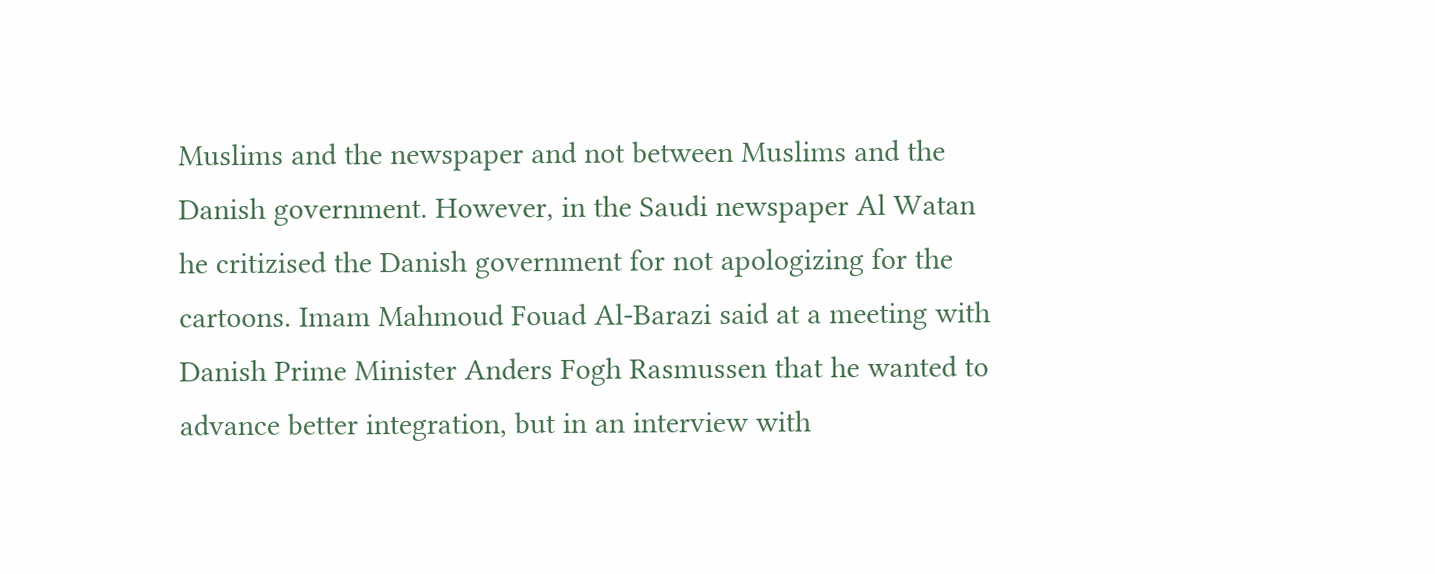Muslims and the newspaper and not between Muslims and the Danish government. However, in the Saudi newspaper Al Watan he critizised the Danish government for not apologizing for the cartoons. Imam Mahmoud Fouad Al-Barazi said at a meeting with Danish Prime Minister Anders Fogh Rasmussen that he wanted to advance better integration, but in an interview with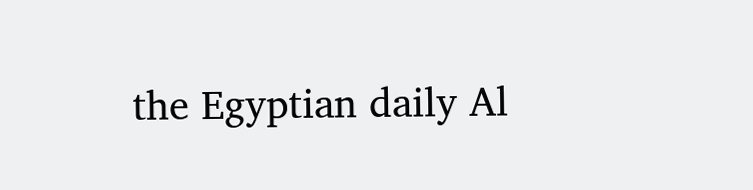the Egyptian daily Al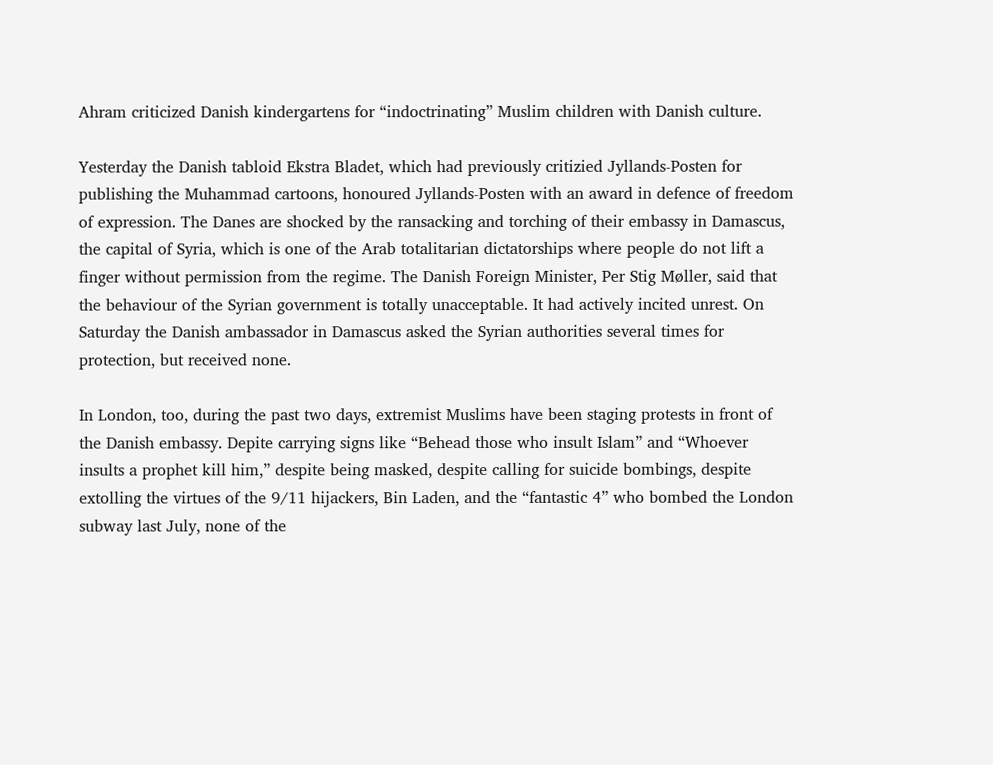Ahram criticized Danish kindergartens for “indoctrinating” Muslim children with Danish culture.

Yesterday the Danish tabloid Ekstra Bladet, which had previously critizied Jyllands-Posten for publishing the Muhammad cartoons, honoured Jyllands-Posten with an award in defence of freedom of expression. The Danes are shocked by the ransacking and torching of their embassy in Damascus, the capital of Syria, which is one of the Arab totalitarian dictatorships where people do not lift a finger without permission from the regime. The Danish Foreign Minister, Per Stig Møller, said that the behaviour of the Syrian government is totally unacceptable. It had actively incited unrest. On Saturday the Danish ambassador in Damascus asked the Syrian authorities several times for protection, but received none.

In London, too, during the past two days, extremist Muslims have been staging protests in front of the Danish embassy. Depite carrying signs like “Behead those who insult Islam” and “Whoever insults a prophet kill him,” despite being masked, despite calling for suicide bombings, despite extolling the virtues of the 9/11 hijackers, Bin Laden, and the “fantastic 4” who bombed the London subway last July, none of the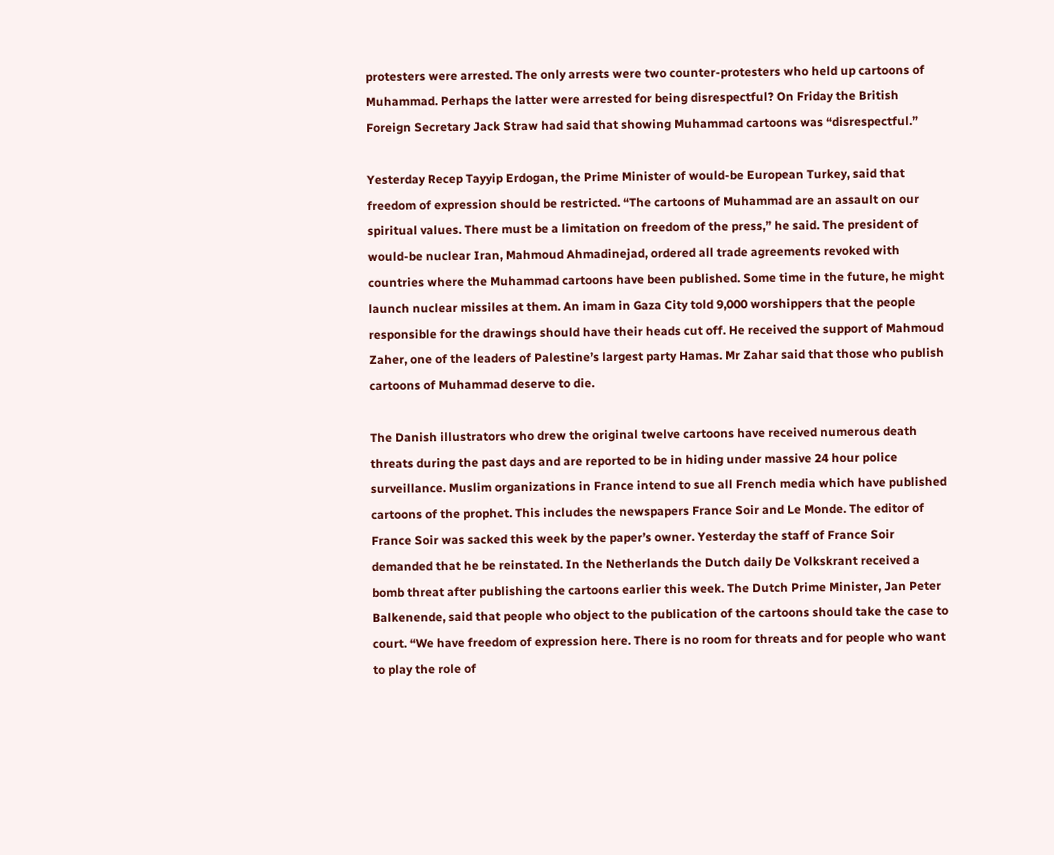protesters were arrested. The only arrests were two counter-protesters who held up cartoons of Muhammad. Perhaps the latter were arrested for being disrespectful? On Friday the British Foreign Secretary Jack Straw had said that showing Muhammad cartoons was “disrespectful.”

Yesterday Recep Tayyip Erdogan, the Prime Minister of would-be European Turkey, said that freedom of expression should be restricted. “The cartoons of Muhammad are an assault on our spiritual values. There must be a limitation on freedom of the press,” he said. The president of would-be nuclear Iran, Mahmoud Ahmadinejad, ordered all trade agreements revoked with countries where the Muhammad cartoons have been published. Some time in the future, he might launch nuclear missiles at them. An imam in Gaza City told 9,000 worshippers that the people responsible for the drawings should have their heads cut off. He received the support of Mahmoud Zaher, one of the leaders of Palestine’s largest party Hamas. Mr Zahar said that those who publish cartoons of Muhammad deserve to die.

The Danish illustrators who drew the original twelve cartoons have received numerous death threats during the past days and are reported to be in hiding under massive 24 hour police surveillance. Muslim organizations in France intend to sue all French media which have published cartoons of the prophet. This includes the newspapers France Soir and Le Monde. The editor of France Soir was sacked this week by the paper’s owner. Yesterday the staff of France Soir demanded that he be reinstated. In the Netherlands the Dutch daily De Volkskrant received a bomb threat after publishing the cartoons earlier this week. The Dutch Prime Minister, Jan Peter Balkenende, said that people who object to the publication of the cartoons should take the case to court. “We have freedom of expression here. There is no room for threats and for people who want to play the role of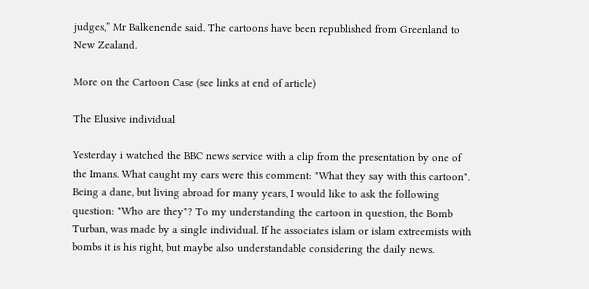judges,” Mr Balkenende said. The cartoons have been republished from Greenland to New Zealand.

More on the Cartoon Case (see links at end of article)

The Elusive individual

Yesterday i watched the BBC news service with a clip from the presentation by one of the Imans. What caught my ears were this comment: "What they say with this cartoon". Being a dane, but living abroad for many years, I would like to ask the following question: "Who are they"? To my understanding the cartoon in question, the Bomb Turban, was made by a single individual. If he associates islam or islam extreemists with bombs it is his right, but maybe also understandable considering the daily news.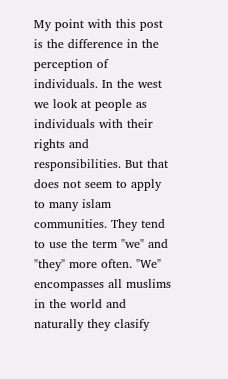My point with this post is the difference in the perception of individuals. In the west we look at people as individuals with their rights and responsibilities. But that does not seem to apply to many islam communities. They tend to use the term "we" and "they" more often. "We" encompasses all muslims in the world and naturally they clasify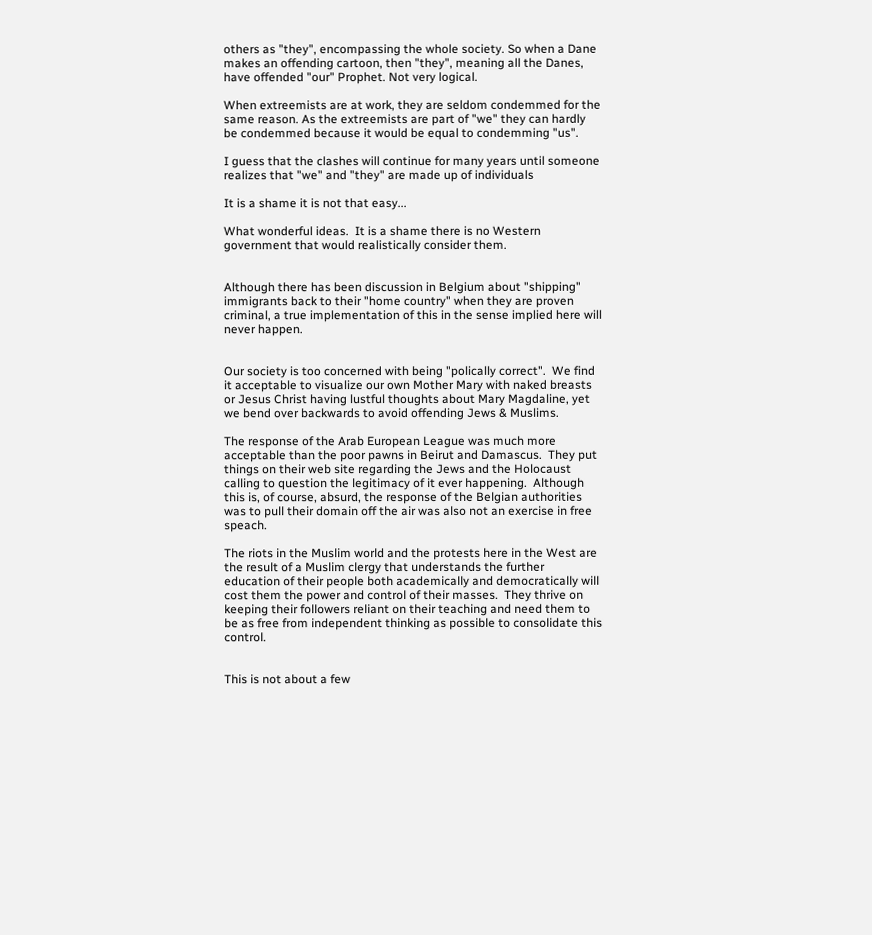others as "they", encompassing the whole society. So when a Dane makes an offending cartoon, then "they", meaning all the Danes, have offended "our" Prophet. Not very logical.

When extreemists are at work, they are seldom condemmed for the same reason. As the extreemists are part of "we" they can hardly be condemmed because it would be equal to condemming "us".

I guess that the clashes will continue for many years until someone realizes that "we" and "they" are made up of individuals

It is a shame it is not that easy...

What wonderful ideas.  It is a shame there is no Western government that would realistically consider them.


Although there has been discussion in Belgium about "shipping" immigrants back to their "home country" when they are proven criminal, a true implementation of this in the sense implied here will never happen.


Our society is too concerned with being "polically correct".  We find it acceptable to visualize our own Mother Mary with naked breasts or Jesus Christ having lustful thoughts about Mary Magdaline, yet we bend over backwards to avoid offending Jews & Muslims.

The response of the Arab European League was much more acceptable than the poor pawns in Beirut and Damascus.  They put things on their web site regarding the Jews and the Holocaust calling to question the legitimacy of it ever happening.  Although this is, of course, absurd, the response of the Belgian authorities was to pull their domain off the air was also not an exercise in free speach.

The riots in the Muslim world and the protests here in the West are the result of a Muslim clergy that understands the further education of their people both academically and democratically will cost them the power and control of their masses.  They thrive on keeping their followers reliant on their teaching and need them to be as free from independent thinking as possible to consolidate this control.


This is not about a few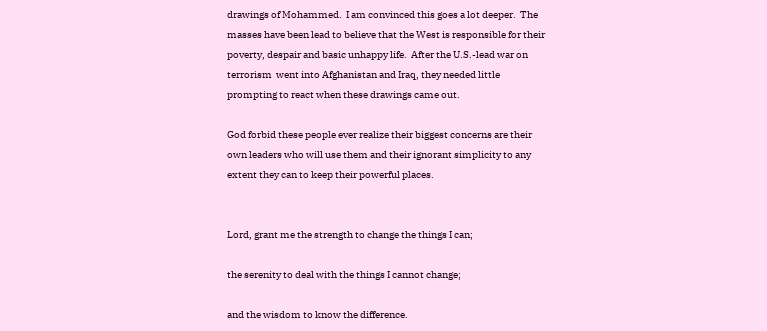drawings of Mohammed.  I am convinced this goes a lot deeper.  The masses have been lead to believe that the West is responsible for their poverty, despair and basic unhappy life.  After the U.S.-lead war on terrorism  went into Afghanistan and Iraq, they needed little prompting to react when these drawings came out.

God forbid these people ever realize their biggest concerns are their own leaders who will use them and their ignorant simplicity to any extent they can to keep their powerful places.


Lord, grant me the strength to change the things I can;

the serenity to deal with the things I cannot change;

and the wisdom to know the difference.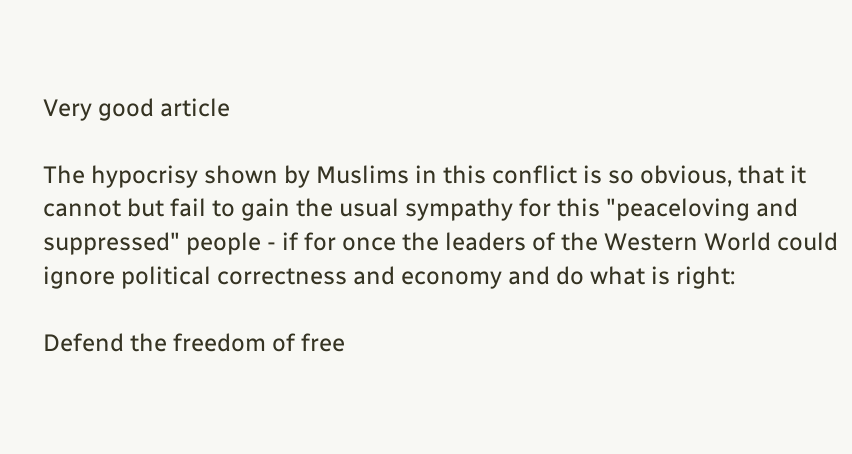Very good article

The hypocrisy shown by Muslims in this conflict is so obvious, that it cannot but fail to gain the usual sympathy for this "peaceloving and suppressed" people - if for once the leaders of the Western World could ignore political correctness and economy and do what is right:

Defend the freedom of free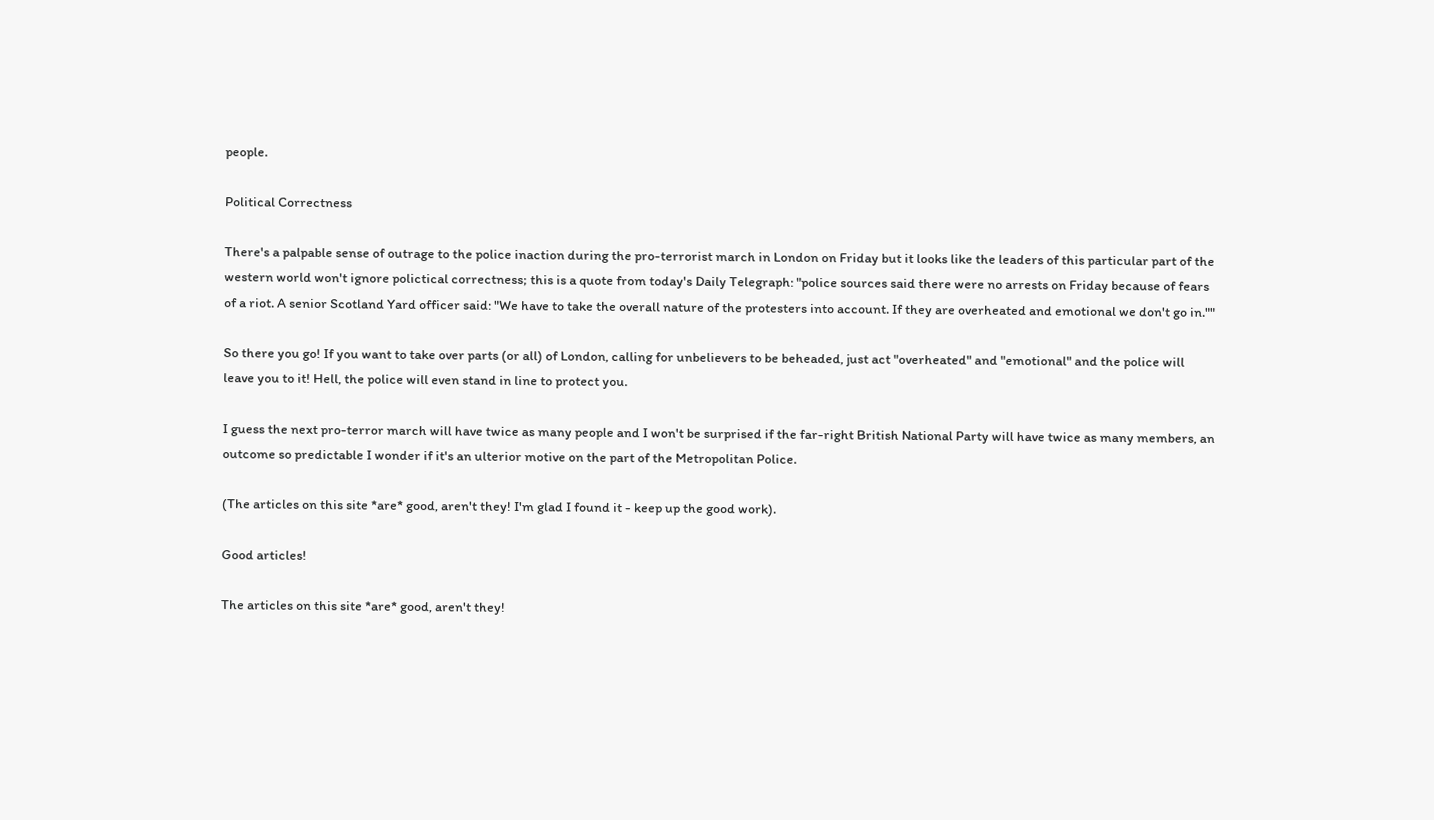people.

Political Correctness

There's a palpable sense of outrage to the police inaction during the pro-terrorist march in London on Friday but it looks like the leaders of this particular part of the western world won't ignore polictical correctness; this is a quote from today's Daily Telegraph: "police sources said there were no arrests on Friday because of fears of a riot. A senior Scotland Yard officer said: "We have to take the overall nature of the protesters into account. If they are overheated and emotional we don't go in.""

So there you go! If you want to take over parts (or all) of London, calling for unbelievers to be beheaded, just act "overheated" and "emotional" and the police will leave you to it! Hell, the police will even stand in line to protect you.

I guess the next pro-terror march will have twice as many people and I won't be surprised if the far-right British National Party will have twice as many members, an outcome so predictable I wonder if it's an ulterior motive on the part of the Metropolitan Police.

(The articles on this site *are* good, aren't they! I'm glad I found it - keep up the good work).

Good articles!

The articles on this site *are* good, aren't they!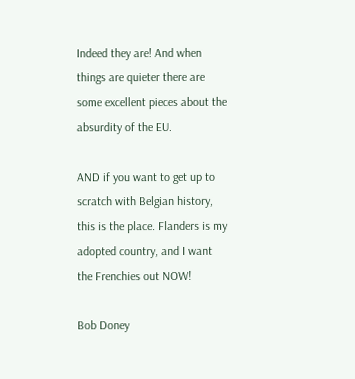Indeed they are! And when things are quieter there are some excellent pieces about the absurdity of the EU.

AND if you want to get up to scratch with Belgian history, this is the place. Flanders is my adopted country, and I want the Frenchies out NOW!

Bob Doney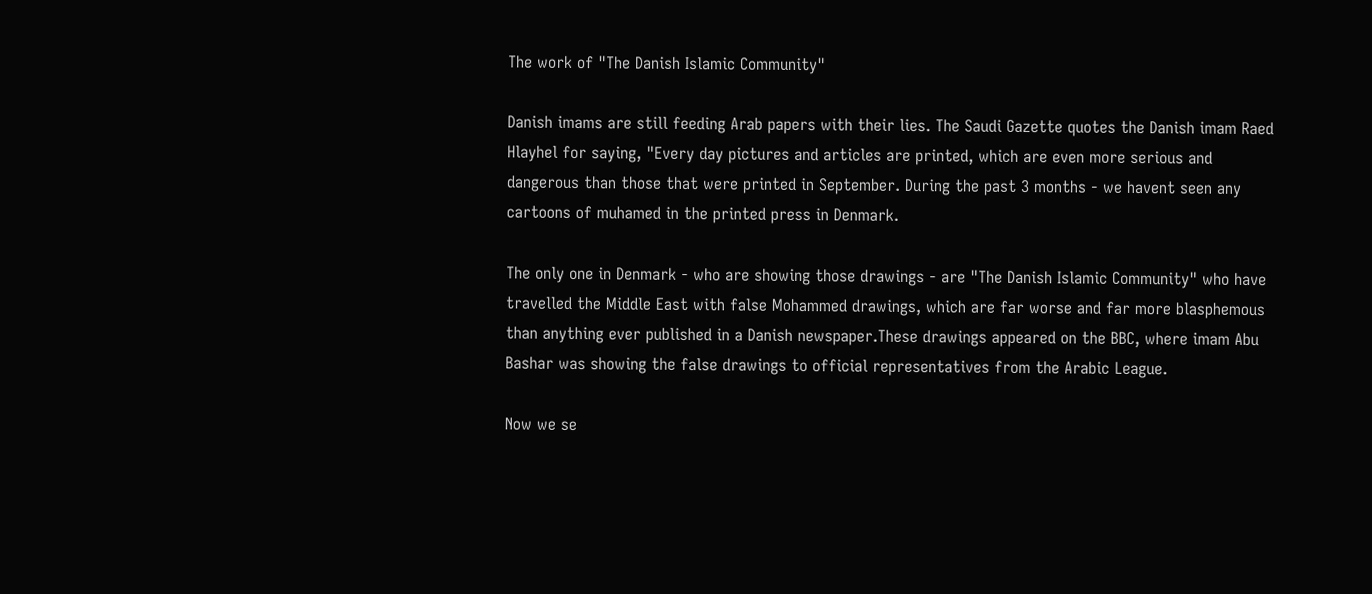The work of "The Danish Islamic Community"

Danish imams are still feeding Arab papers with their lies. The Saudi Gazette quotes the Danish imam Raed Hlayhel for saying, "Every day pictures and articles are printed, which are even more serious and dangerous than those that were printed in September. During the past 3 months - we havent seen any cartoons of muhamed in the printed press in Denmark.

The only one in Denmark - who are showing those drawings - are "The Danish Islamic Community" who have travelled the Middle East with false Mohammed drawings, which are far worse and far more blasphemous than anything ever published in a Danish newspaper.These drawings appeared on the BBC, where imam Abu Bashar was showing the false drawings to official representatives from the Arabic League.

Now we se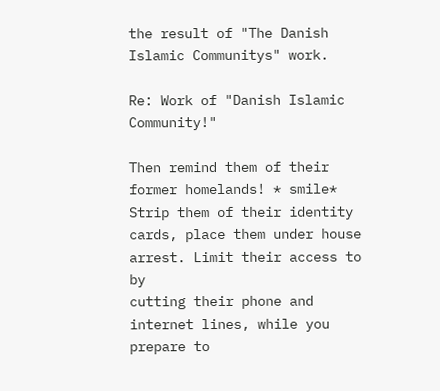the result of "The Danish Islamic Communitys" work.

Re: Work of "Danish Islamic Community!"

Then remind them of their former homelands! * smile* Strip them of their identity cards, place them under house arrest. Limit their access to by
cutting their phone and internet lines, while you prepare to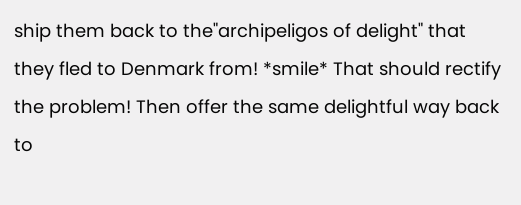ship them back to the"archipeligos of delight" that they fled to Denmark from! *smile* That should rectify the problem! Then offer the same delightful way back to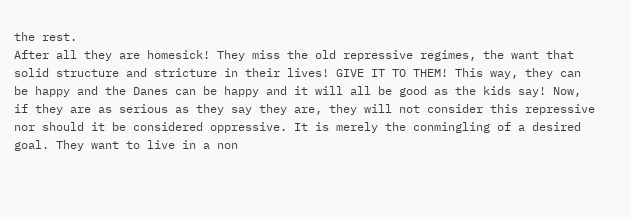the rest.
After all they are homesick! They miss the old repressive regimes, the want that solid structure and stricture in their lives! GIVE IT TO THEM! This way, they can be happy and the Danes can be happy and it will all be good as the kids say! Now, if they are as serious as they say they are, they will not consider this repressive nor should it be considered oppressive. It is merely the conmingling of a desired goal. They want to live in a non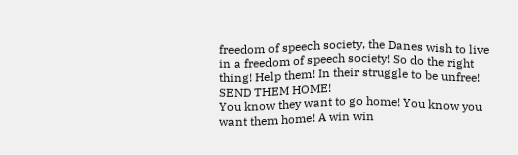freedom of speech society, the Danes wish to live in a freedom of speech society! So do the right thing! Help them! In their struggle to be unfree! SEND THEM HOME!
You know they want to go home! You know you want them home! A win win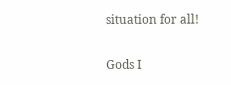situation for all!

Gods I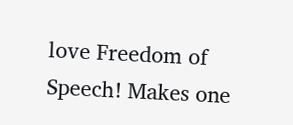love Freedom of Speech! Makes one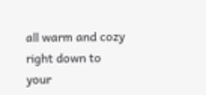all warm and cozy right down to your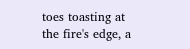toes toasting at the fire's edge, a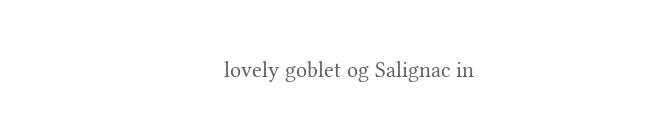lovely goblet og Salignac in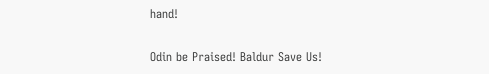hand!

Odin be Praised! Baldur Save Us!